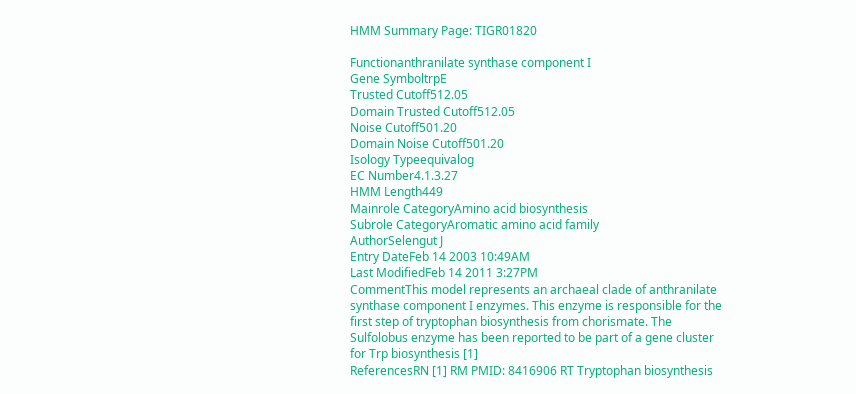HMM Summary Page: TIGR01820

Functionanthranilate synthase component I
Gene SymboltrpE
Trusted Cutoff512.05
Domain Trusted Cutoff512.05
Noise Cutoff501.20
Domain Noise Cutoff501.20
Isology Typeequivalog
EC Number4.1.3.27
HMM Length449
Mainrole CategoryAmino acid biosynthesis
Subrole CategoryAromatic amino acid family
AuthorSelengut J
Entry DateFeb 14 2003 10:49AM
Last ModifiedFeb 14 2011 3:27PM
CommentThis model represents an archaeal clade of anthranilate synthase component I enzymes. This enzyme is responsible for the first step of tryptophan biosynthesis from chorismate. The Sulfolobus enzyme has been reported to be part of a gene cluster for Trp biosynthesis [1]
ReferencesRN [1] RM PMID: 8416906 RT Tryptophan biosynthesis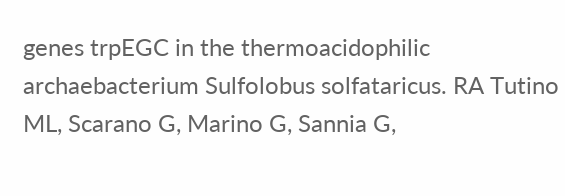genes trpEGC in the thermoacidophilic archaebacterium Sulfolobus solfataricus. RA Tutino ML, Scarano G, Marino G, Sannia G,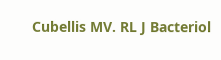Cubellis MV. RL J Bacteriol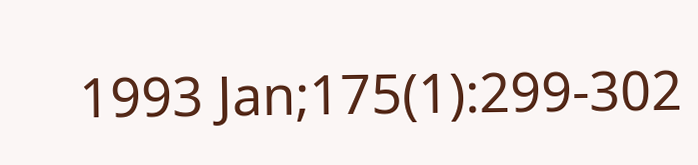1993 Jan;175(1):299-302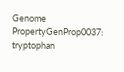Genome PropertyGenProp0037: tryptophan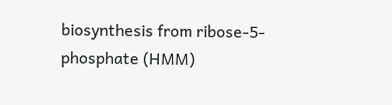biosynthesis from ribose-5-phosphate (HMM)